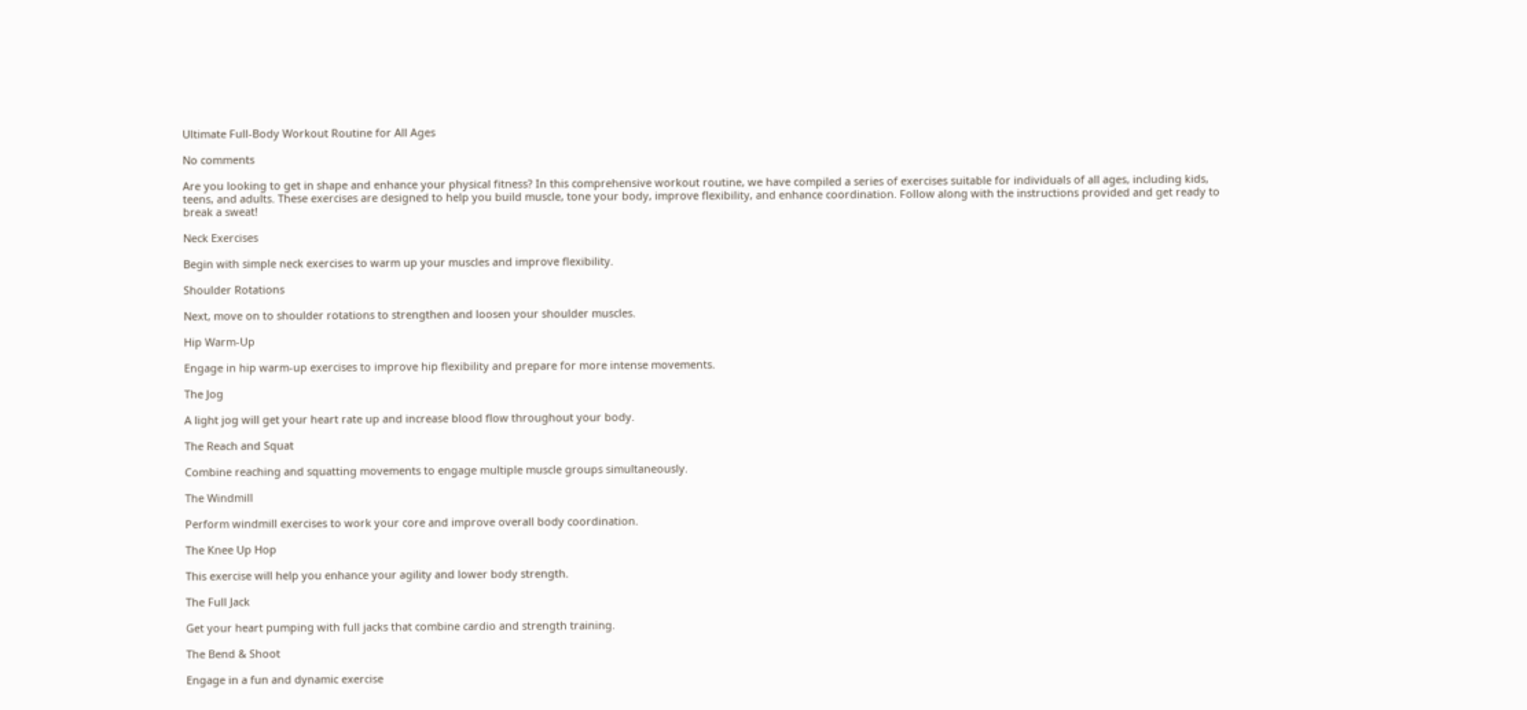Ultimate Full-Body Workout Routine for All Ages

No comments

Are you looking to get in shape and enhance your physical fitness? In this comprehensive workout routine, we have compiled a series of exercises suitable for individuals of all ages, including kids, teens, and adults. These exercises are designed to help you build muscle, tone your body, improve flexibility, and enhance coordination. Follow along with the instructions provided and get ready to break a sweat!

Neck Exercises

Begin with simple neck exercises to warm up your muscles and improve flexibility.

Shoulder Rotations

Next, move on to shoulder rotations to strengthen and loosen your shoulder muscles.

Hip Warm-Up

Engage in hip warm-up exercises to improve hip flexibility and prepare for more intense movements.

The Jog

A light jog will get your heart rate up and increase blood flow throughout your body.

The Reach and Squat

Combine reaching and squatting movements to engage multiple muscle groups simultaneously.

The Windmill

Perform windmill exercises to work your core and improve overall body coordination.

The Knee Up Hop

This exercise will help you enhance your agility and lower body strength.

The Full Jack

Get your heart pumping with full jacks that combine cardio and strength training.

The Bend & Shoot

Engage in a fun and dynamic exercise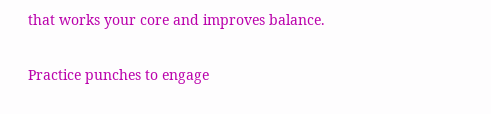that works your core and improves balance.


Practice punches to engage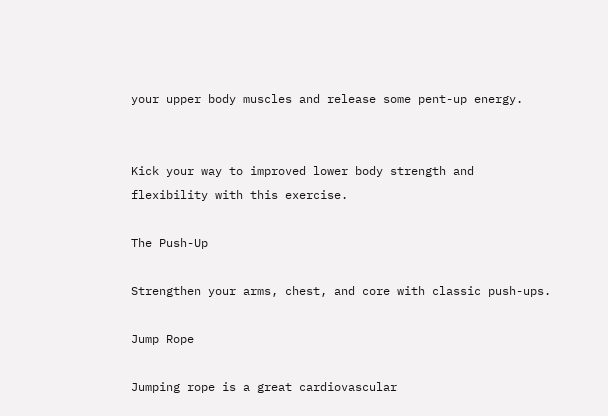your upper body muscles and release some pent-up energy.


Kick your way to improved lower body strength and flexibility with this exercise.

The Push-Up

Strengthen your arms, chest, and core with classic push-ups.

Jump Rope

Jumping rope is a great cardiovascular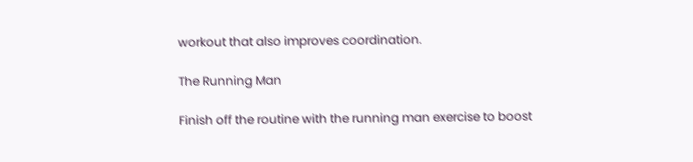workout that also improves coordination.

The Running Man

Finish off the routine with the running man exercise to boost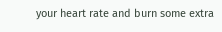your heart rate and burn some extra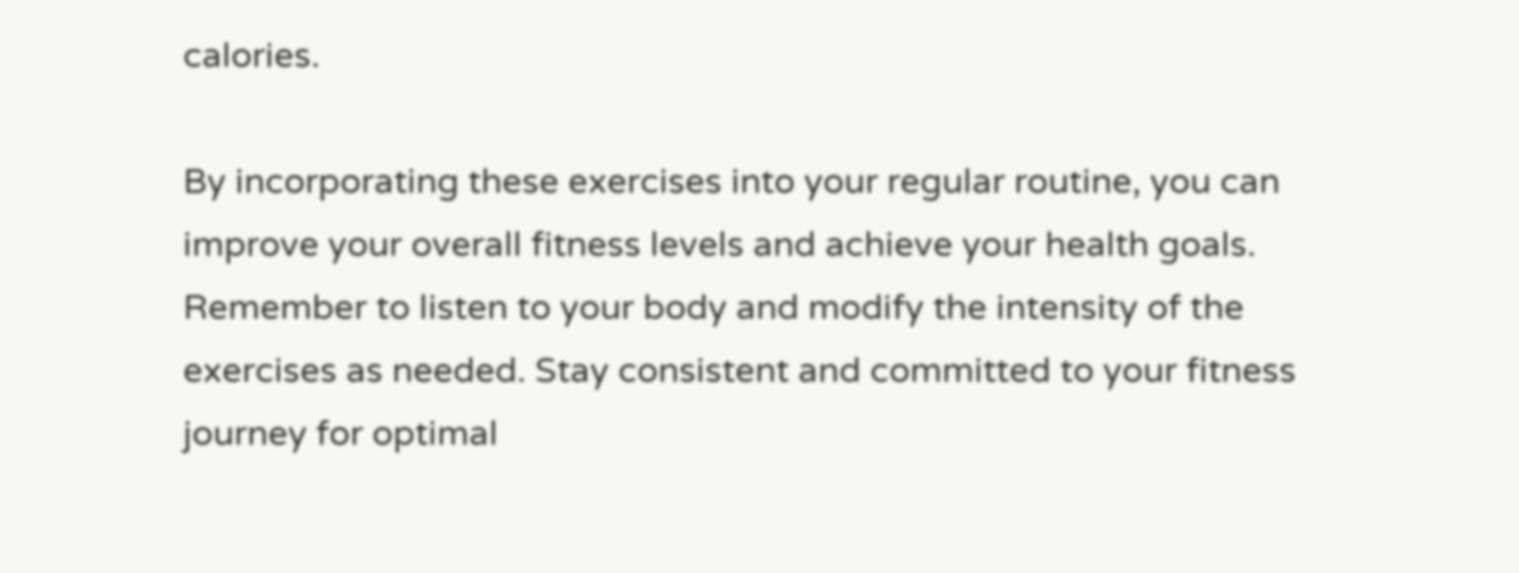calories.

By incorporating these exercises into your regular routine, you can improve your overall fitness levels and achieve your health goals. Remember to listen to your body and modify the intensity of the exercises as needed. Stay consistent and committed to your fitness journey for optimal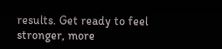results. Get ready to feel stronger, more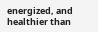energized, and healthier than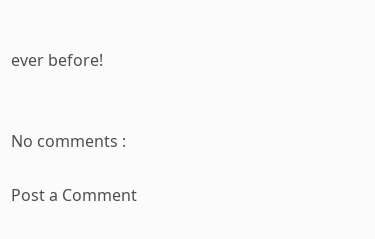ever before!


No comments :

Post a Comment